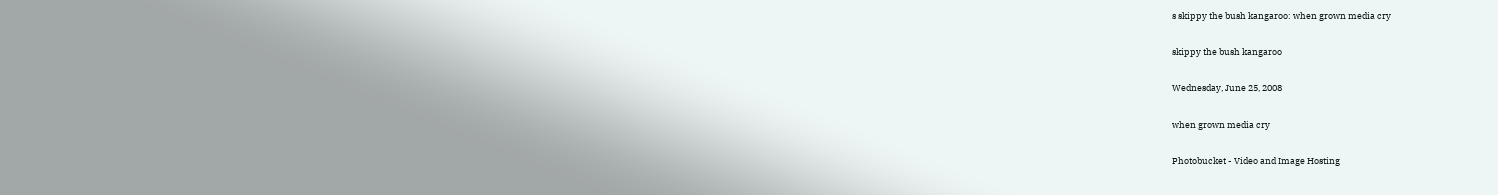s skippy the bush kangaroo: when grown media cry

skippy the bush kangaroo

Wednesday, June 25, 2008

when grown media cry

Photobucket - Video and Image Hosting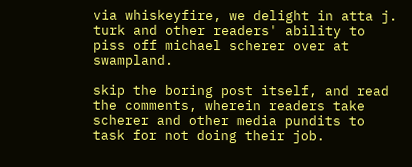via whiskeyfire, we delight in atta j. turk and other readers' ability to piss off michael scherer over at swampland.

skip the boring post itself, and read the comments, wherein readers take scherer and other media pundits to task for not doing their job.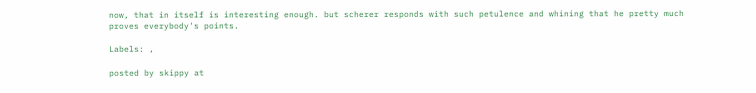now, that in itself is interesting enough. but scherer responds with such petulence and whining that he pretty much proves everybody's points.

Labels: ,

posted by skippy at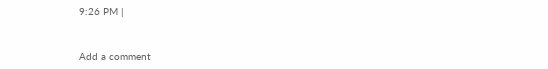9:26 PM |


Add a comment